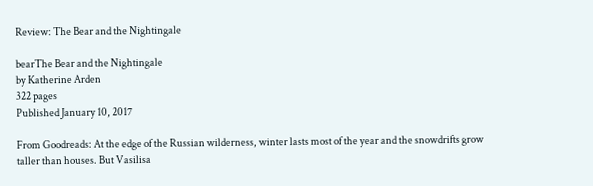Review: The Bear and the Nightingale

bearThe Bear and the Nightingale
by Katherine Arden
322 pages
Published January 10, 2017

From Goodreads: At the edge of the Russian wilderness, winter lasts most of the year and the snowdrifts grow taller than houses. But Vasilisa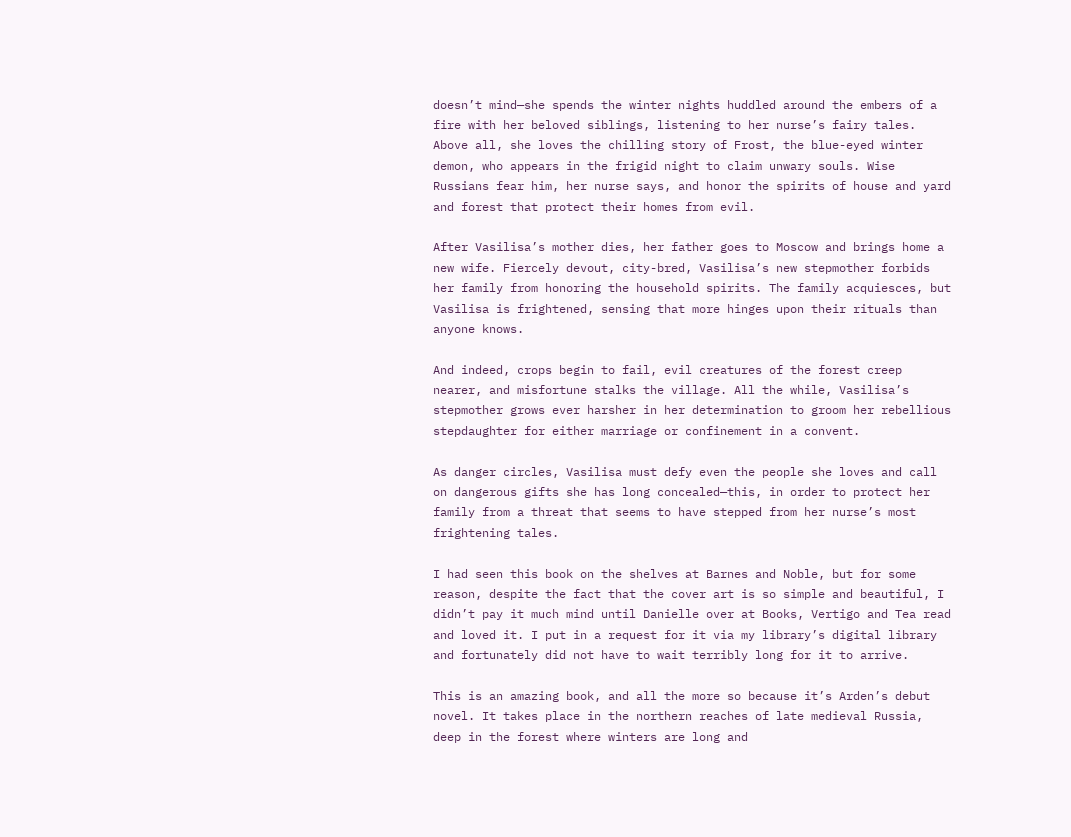doesn’t mind—she spends the winter nights huddled around the embers of a fire with her beloved siblings, listening to her nurse’s fairy tales. Above all, she loves the chilling story of Frost, the blue-eyed winter demon, who appears in the frigid night to claim unwary souls. Wise Russians fear him, her nurse says, and honor the spirits of house and yard and forest that protect their homes from evil.

After Vasilisa’s mother dies, her father goes to Moscow and brings home a new wife. Fiercely devout, city-bred, Vasilisa’s new stepmother forbids her family from honoring the household spirits. The family acquiesces, but Vasilisa is frightened, sensing that more hinges upon their rituals than anyone knows.

And indeed, crops begin to fail, evil creatures of the forest creep nearer, and misfortune stalks the village. All the while, Vasilisa’s stepmother grows ever harsher in her determination to groom her rebellious stepdaughter for either marriage or confinement in a convent.

As danger circles, Vasilisa must defy even the people she loves and call on dangerous gifts she has long concealed—this, in order to protect her family from a threat that seems to have stepped from her nurse’s most frightening tales.

I had seen this book on the shelves at Barnes and Noble, but for some reason, despite the fact that the cover art is so simple and beautiful, I didn’t pay it much mind until Danielle over at Books, Vertigo and Tea read and loved it. I put in a request for it via my library’s digital library and fortunately did not have to wait terribly long for it to arrive.

This is an amazing book, and all the more so because it’s Arden’s debut novel. It takes place in the northern reaches of late medieval Russia, deep in the forest where winters are long and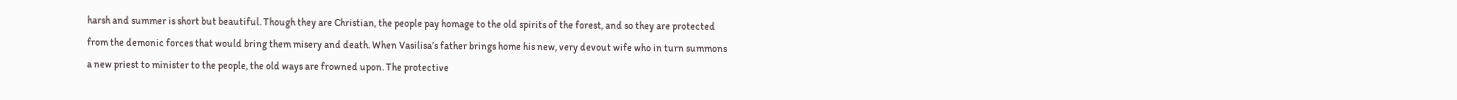harsh and summer is short but beautiful. Though they are Christian, the people pay homage to the old spirits of the forest, and so they are protected from the demonic forces that would bring them misery and death. When Vasilisa’s father brings home his new, very devout wife who in turn summons a new priest to minister to the people, the old ways are frowned upon. The protective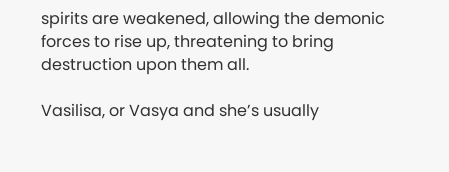spirits are weakened, allowing the demonic forces to rise up, threatening to bring destruction upon them all.

Vasilisa, or Vasya and she’s usually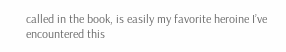called in the book, is easily my favorite heroine I’ve encountered this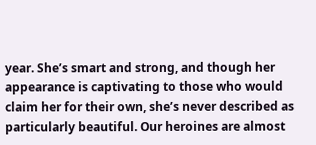year. She’s smart and strong, and though her appearance is captivating to those who would claim her for their own, she’s never described as particularly beautiful. Our heroines are almost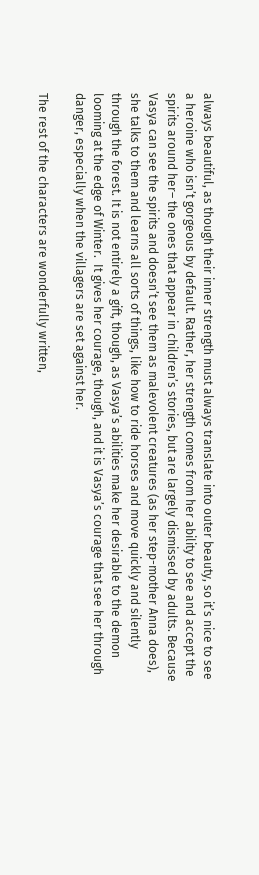always beautiful, as though their inner strength must always translate into outer beauty, so it’s nice to see a heroine who isn’t gorgeous by default. Rather, her strength comes from her ability to see and accept the spirits around her– the ones that appear in children’s stories, but are largely dismissed by adults. Because Vasya can see the spirits and doesn’t see them as malevolent creatures (as her step-mother Anna does), she talks to them and learns all sorts of things, like how to ride horses and move quickly and silently through the forest. It is not entirely a gift, though, as Vasya’s abilities make her desirable to the demon looming at the edge of Winter.  It gives her courage, though, and it is Vasya’s courage that see her through danger, especially when the villagers are set against her.

The rest of the characters are wonderfully written,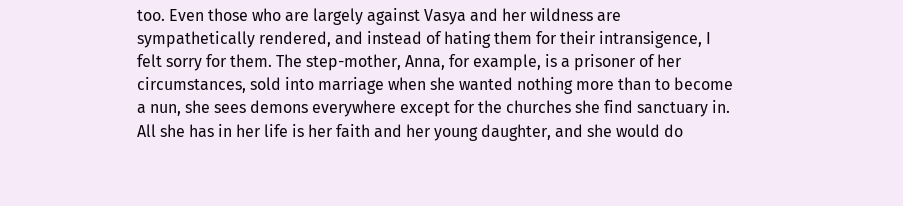too. Even those who are largely against Vasya and her wildness are sympathetically rendered, and instead of hating them for their intransigence, I felt sorry for them. The step-mother, Anna, for example, is a prisoner of her circumstances, sold into marriage when she wanted nothing more than to become a nun, she sees demons everywhere except for the churches she find sanctuary in. All she has in her life is her faith and her young daughter, and she would do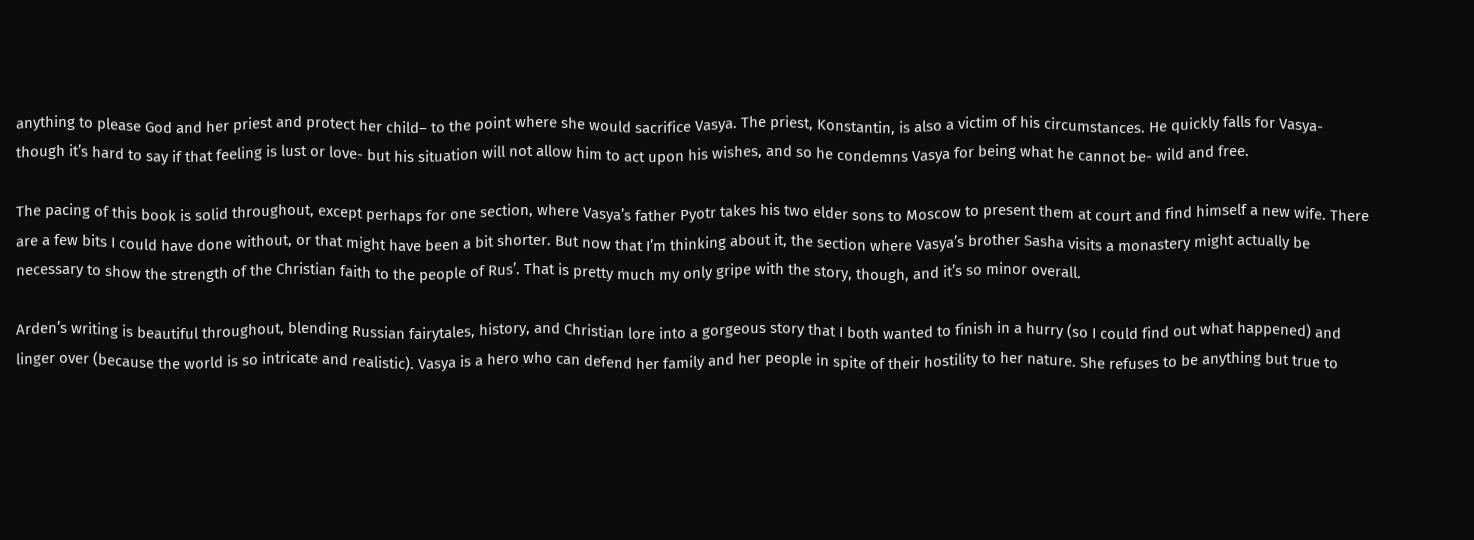anything to please God and her priest and protect her child– to the point where she would sacrifice Vasya. The priest, Konstantin, is also a victim of his circumstances. He quickly falls for Vasya- though it’s hard to say if that feeling is lust or love- but his situation will not allow him to act upon his wishes, and so he condemns Vasya for being what he cannot be- wild and free.

The pacing of this book is solid throughout, except perhaps for one section, where Vasya’s father Pyotr takes his two elder sons to Moscow to present them at court and find himself a new wife. There are a few bits I could have done without, or that might have been a bit shorter. But now that I’m thinking about it, the section where Vasya’s brother Sasha visits a monastery might actually be necessary to show the strength of the Christian faith to the people of Rus’. That is pretty much my only gripe with the story, though, and it’s so minor overall.

Arden’s writing is beautiful throughout, blending Russian fairytales, history, and Christian lore into a gorgeous story that I both wanted to finish in a hurry (so I could find out what happened) and linger over (because the world is so intricate and realistic). Vasya is a hero who can defend her family and her people in spite of their hostility to her nature. She refuses to be anything but true to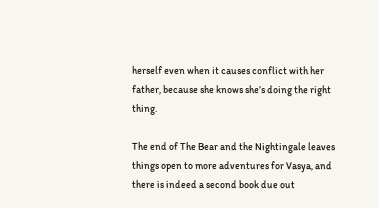herself even when it causes conflict with her father, because she knows she’s doing the right thing.

The end of The Bear and the Nightingale leaves things open to more adventures for Vasya, and there is indeed a second book due out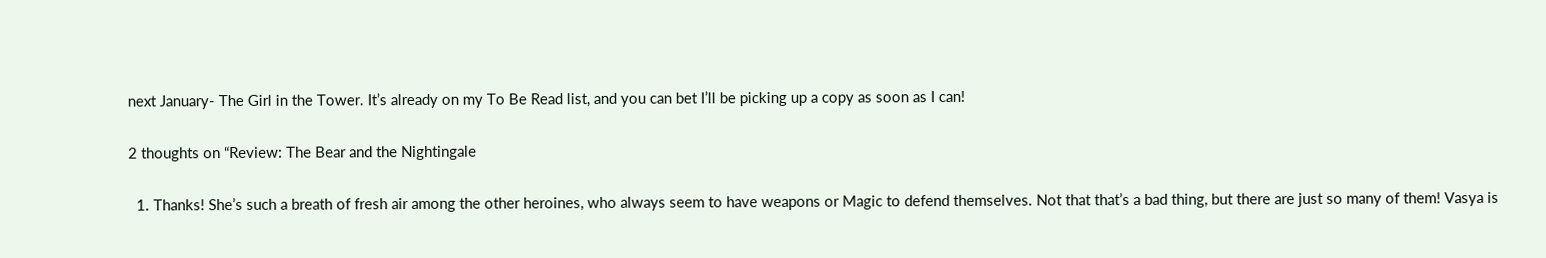next January- The Girl in the Tower. It’s already on my To Be Read list, and you can bet I’ll be picking up a copy as soon as I can!

2 thoughts on “Review: The Bear and the Nightingale

  1. Thanks! She’s such a breath of fresh air among the other heroines, who always seem to have weapons or Magic to defend themselves. Not that that’s a bad thing, but there are just so many of them! Vasya is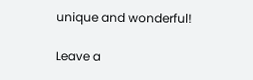unique and wonderful!

Leave a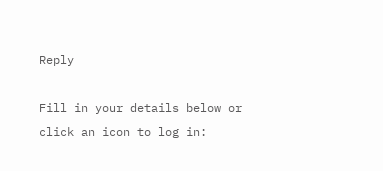Reply

Fill in your details below or click an icon to log in: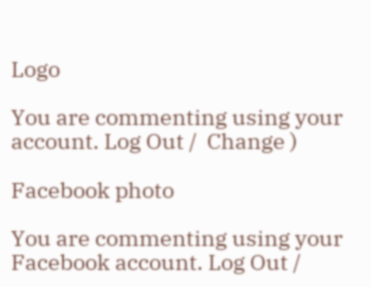Logo

You are commenting using your account. Log Out /  Change )

Facebook photo

You are commenting using your Facebook account. Log Out /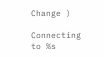Change )

Connecting to %s